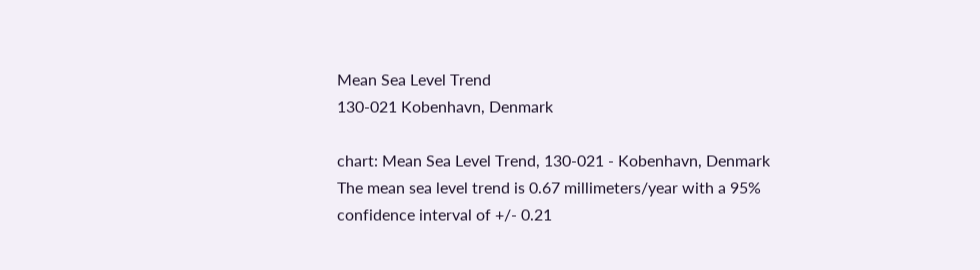Mean Sea Level Trend
130-021 Kobenhavn, Denmark

chart: Mean Sea Level Trend, 130-021 - Kobenhavn, Denmark
The mean sea level trend is 0.67 millimeters/year with a 95% confidence interval of +/- 0.21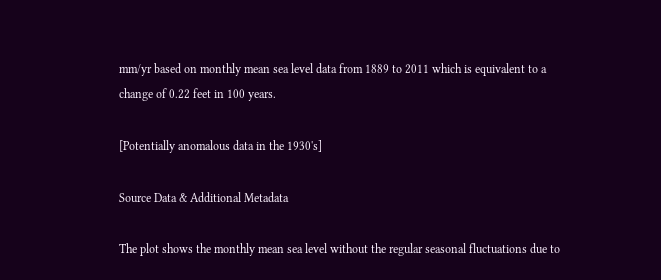mm/yr based on monthly mean sea level data from 1889 to 2011 which is equivalent to a change of 0.22 feet in 100 years.

[Potentially anomalous data in the 1930's]

Source Data & Additional Metadata

The plot shows the monthly mean sea level without the regular seasonal fluctuations due to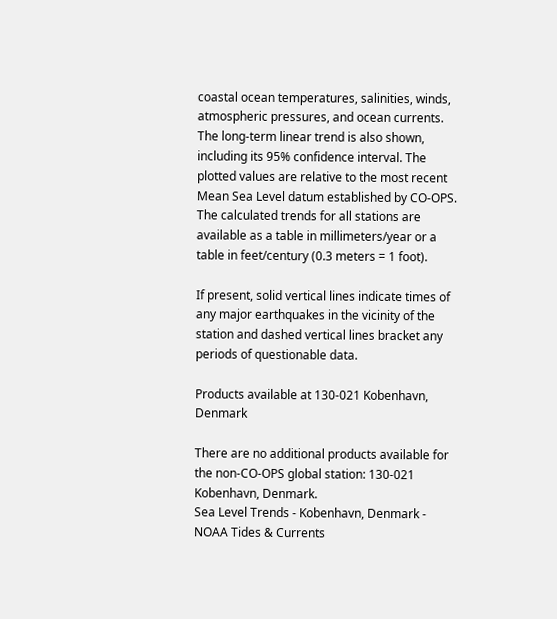coastal ocean temperatures, salinities, winds, atmospheric pressures, and ocean currents. The long-term linear trend is also shown, including its 95% confidence interval. The plotted values are relative to the most recent Mean Sea Level datum established by CO-OPS. The calculated trends for all stations are available as a table in millimeters/year or a table in feet/century (0.3 meters = 1 foot).

If present, solid vertical lines indicate times of any major earthquakes in the vicinity of the station and dashed vertical lines bracket any periods of questionable data.

Products available at 130-021 Kobenhavn, Denmark

There are no additional products available for the non-CO-OPS global station: 130-021 Kobenhavn, Denmark.
Sea Level Trends - Kobenhavn, Denmark - NOAA Tides & Currents